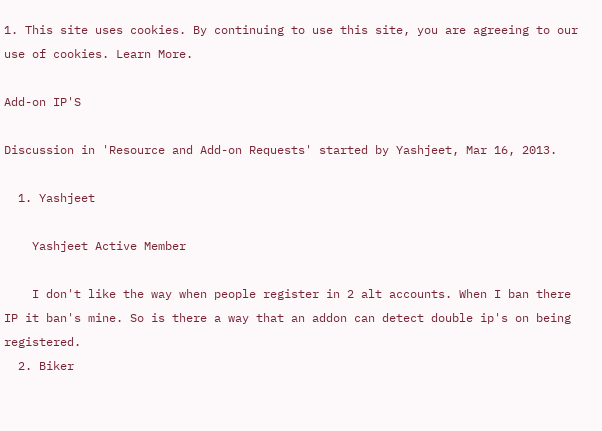1. This site uses cookies. By continuing to use this site, you are agreeing to our use of cookies. Learn More.

Add-on IP'S

Discussion in 'Resource and Add-on Requests' started by Yashjeet, Mar 16, 2013.

  1. Yashjeet

    Yashjeet Active Member

    I don't like the way when people register in 2 alt accounts. When I ban there IP it ban's mine. So is there a way that an addon can detect double ip's on being registered.
  2. Biker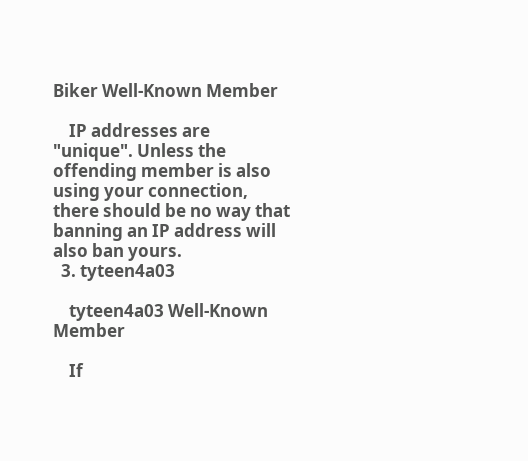Biker Well-Known Member

    IP addresses are "unique". Unless the offending member is also using your connection, there should be no way that banning an IP address will also ban yours.
  3. tyteen4a03

    tyteen4a03 Well-Known Member

    If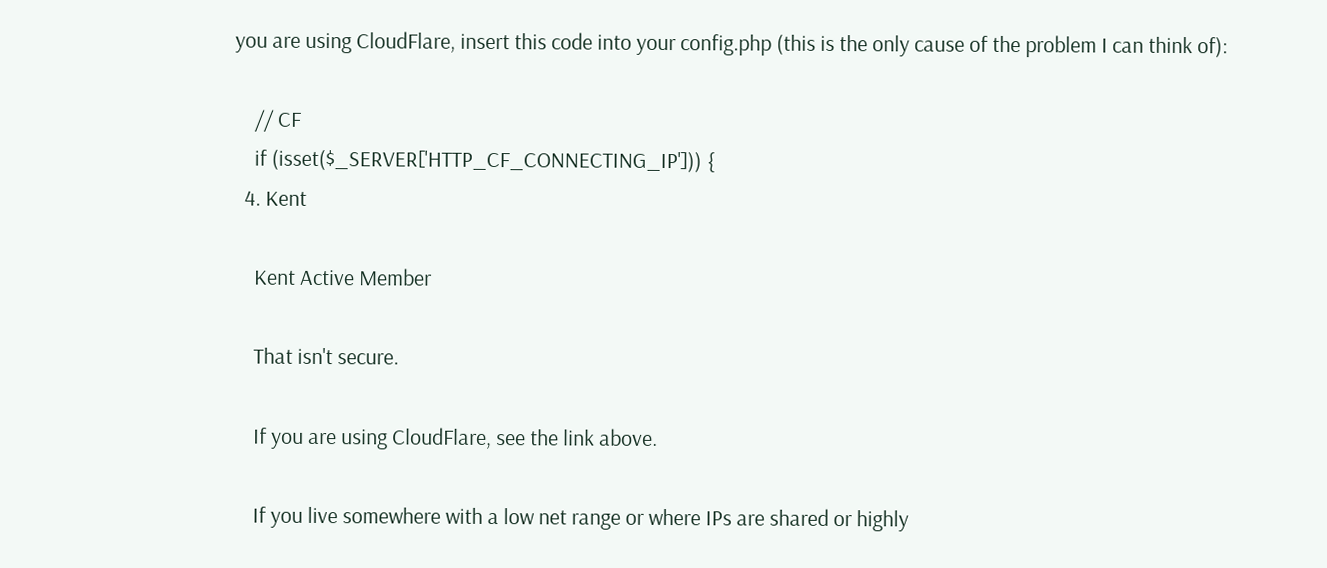you are using CloudFlare, insert this code into your config.php (this is the only cause of the problem I can think of):

    // CF
    if (isset($_SERVER['HTTP_CF_CONNECTING_IP'])) {
  4. Kent

    Kent Active Member

    That isn't secure.

    If you are using CloudFlare, see the link above.

    If you live somewhere with a low net range or where IPs are shared or highly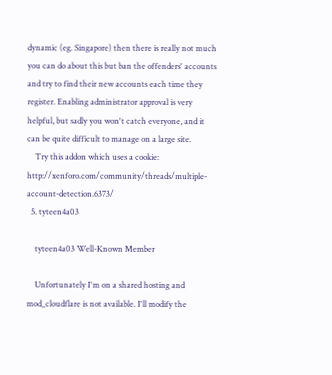dynamic (eg. Singapore) then there is really not much you can do about this but ban the offenders' accounts and try to find their new accounts each time they register. Enabling administrator approval is very helpful, but sadly you won't catch everyone, and it can be quite difficult to manage on a large site.
    Try this addon which uses a cookie: http://xenforo.com/community/threads/multiple-account-detection.6373/
  5. tyteen4a03

    tyteen4a03 Well-Known Member

    Unfortunately I'm on a shared hosting and mod_cloudflare is not available. I'll modify the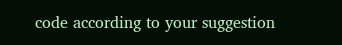code according to your suggestion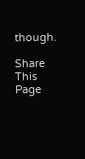though.

Share This Page